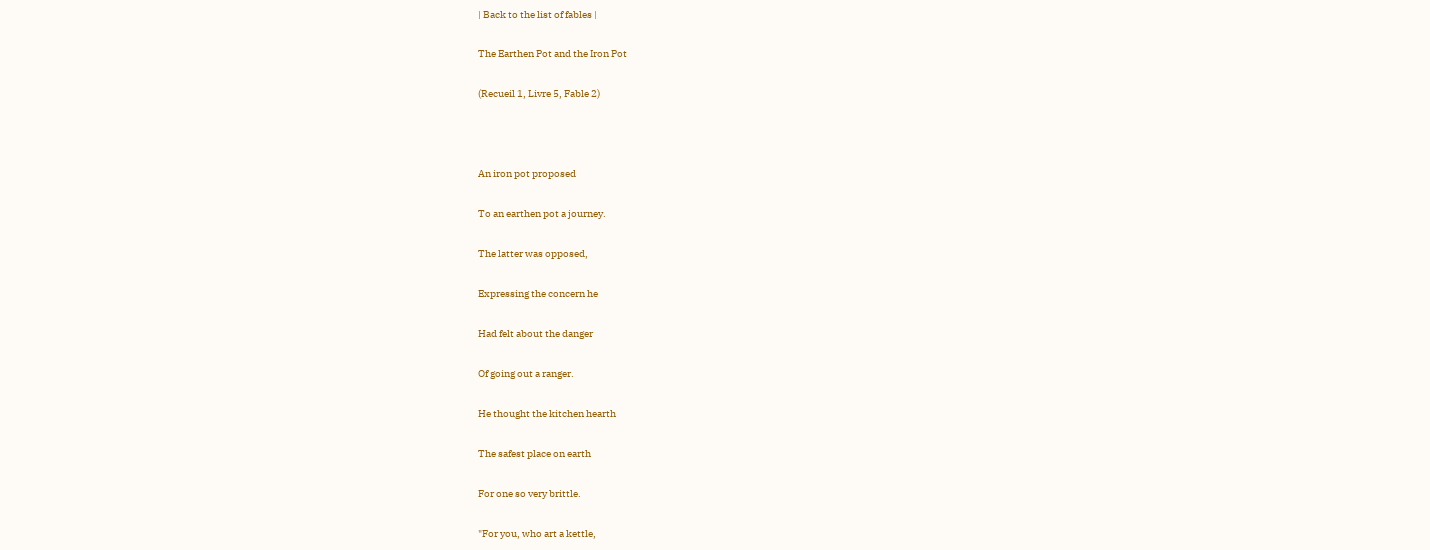| Back to the list of fables |

The Earthen Pot and the Iron Pot

(Recueil 1, Livre 5, Fable 2)



An iron pot proposed

To an earthen pot a journey.

The latter was opposed,

Expressing the concern he

Had felt about the danger

Of going out a ranger.

He thought the kitchen hearth

The safest place on earth

For one so very brittle.

"For you, who art a kettle,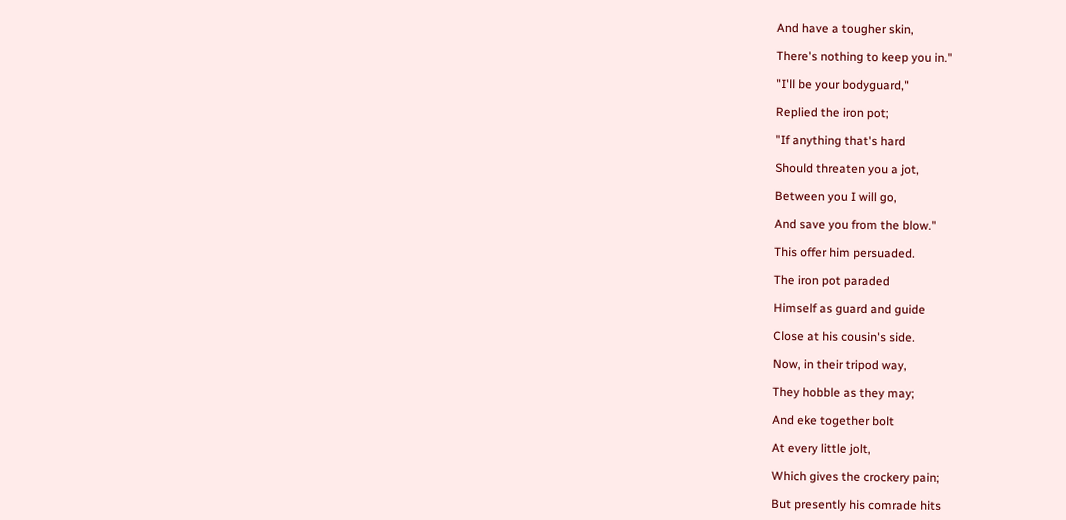And have a tougher skin,

There's nothing to keep you in."

"I'll be your bodyguard,"

Replied the iron pot;

"If anything that's hard

Should threaten you a jot,

Between you I will go,

And save you from the blow."

This offer him persuaded.

The iron pot paraded

Himself as guard and guide

Close at his cousin's side.

Now, in their tripod way,

They hobble as they may;

And eke together bolt

At every little jolt,

Which gives the crockery pain;

But presently his comrade hits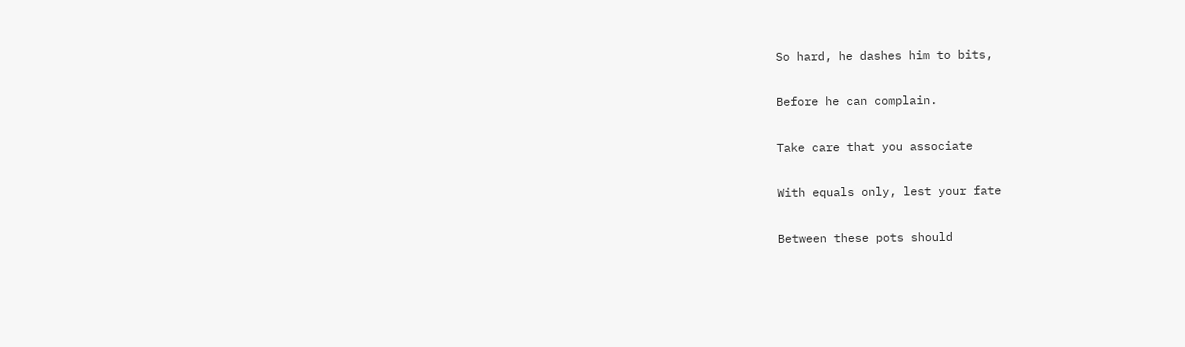So hard, he dashes him to bits,

Before he can complain.

Take care that you associate

With equals only, lest your fate

Between these pots should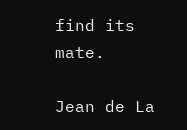find its mate.

Jean de La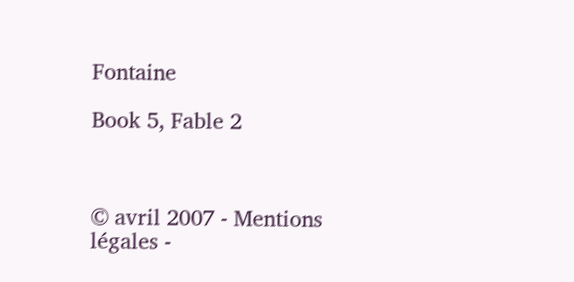Fontaine

Book 5, Fable 2



© avril 2007 - Mentions légales -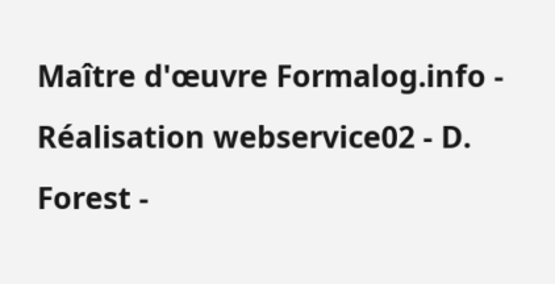Maître d'œuvre Formalog.info - Réalisation webservice02 - D. Forest -